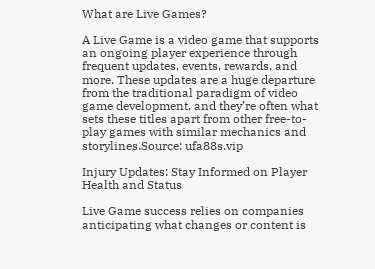What are Live Games?

A Live Game is a video game that supports an ongoing player experience through frequent updates, events, rewards, and more. These updates are a huge departure from the traditional paradigm of video game development, and they’re often what sets these titles apart from other free-to-play games with similar mechanics and storylines.Source: ufa88s.vip

Injury Updates: Stay Informed on Player Health and Status

Live Game success relies on companies anticipating what changes or content is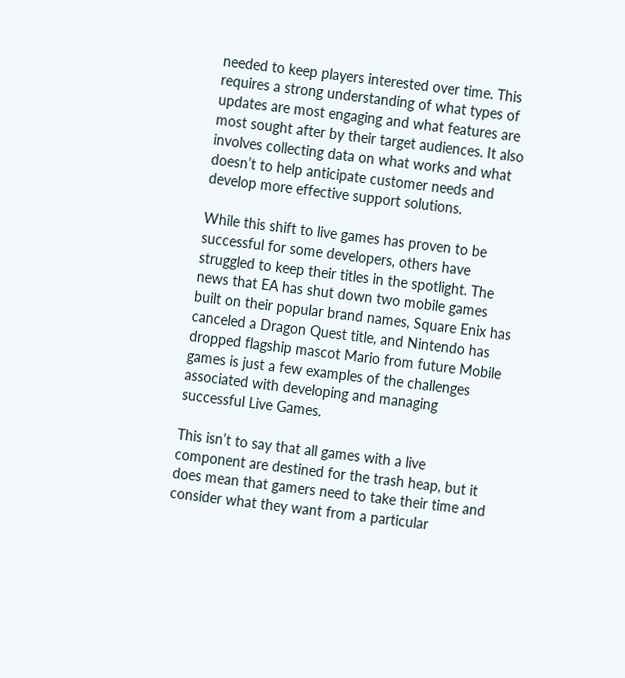needed to keep players interested over time. This requires a strong understanding of what types of updates are most engaging and what features are most sought after by their target audiences. It also involves collecting data on what works and what doesn’t to help anticipate customer needs and develop more effective support solutions.

While this shift to live games has proven to be successful for some developers, others have struggled to keep their titles in the spotlight. The news that EA has shut down two mobile games built on their popular brand names, Square Enix has canceled a Dragon Quest title, and Nintendo has dropped flagship mascot Mario from future Mobile games is just a few examples of the challenges associated with developing and managing successful Live Games.

This isn’t to say that all games with a live component are destined for the trash heap, but it does mean that gamers need to take their time and consider what they want from a particular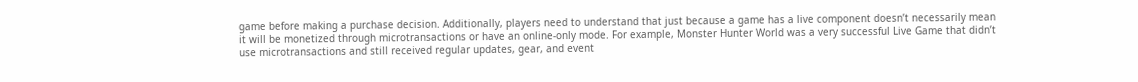game before making a purchase decision. Additionally, players need to understand that just because a game has a live component doesn’t necessarily mean it will be monetized through microtransactions or have an online-only mode. For example, Monster Hunter World was a very successful Live Game that didn’t use microtransactions and still received regular updates, gear, and event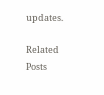updates.

Related Posts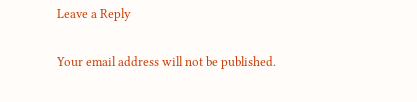Leave a Reply

Your email address will not be published.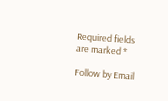Required fields are marked *

Follow by Email